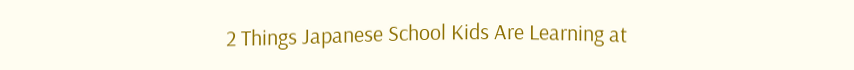2 Things Japanese School Kids Are Learning at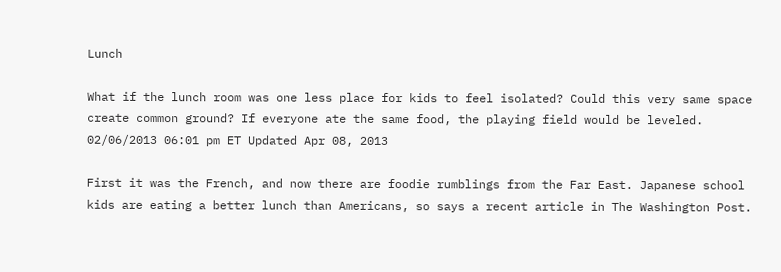Lunch

What if the lunch room was one less place for kids to feel isolated? Could this very same space create common ground? If everyone ate the same food, the playing field would be leveled.
02/06/2013 06:01 pm ET Updated Apr 08, 2013

First it was the French, and now there are foodie rumblings from the Far East. Japanese school kids are eating a better lunch than Americans, so says a recent article in The Washington Post.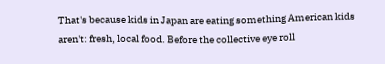That's because kids in Japan are eating something American kids aren't: fresh, local food. Before the collective eye roll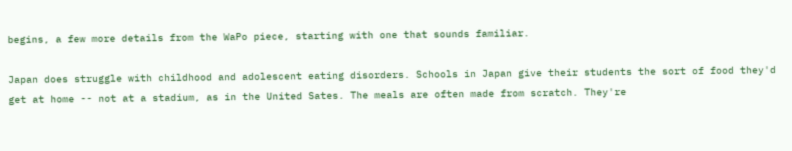begins, a few more details from the WaPo piece, starting with one that sounds familiar.

Japan does struggle with childhood and adolescent eating disorders. Schools in Japan give their students the sort of food they'd get at home -- not at a stadium, as in the United Sates. The meals are often made from scratch. They're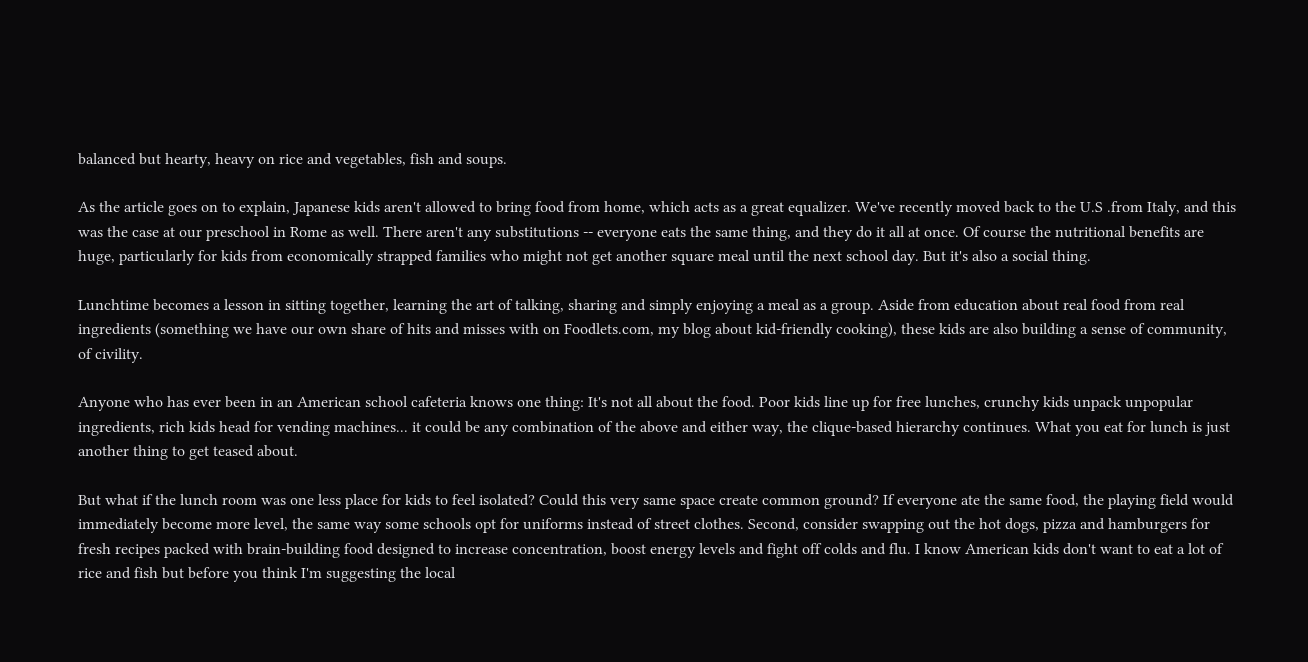balanced but hearty, heavy on rice and vegetables, fish and soups.

As the article goes on to explain, Japanese kids aren't allowed to bring food from home, which acts as a great equalizer. We've recently moved back to the U.S .from Italy, and this was the case at our preschool in Rome as well. There aren't any substitutions -- everyone eats the same thing, and they do it all at once. Of course the nutritional benefits are huge, particularly for kids from economically strapped families who might not get another square meal until the next school day. But it's also a social thing.

Lunchtime becomes a lesson in sitting together, learning the art of talking, sharing and simply enjoying a meal as a group. Aside from education about real food from real ingredients (something we have our own share of hits and misses with on Foodlets.com, my blog about kid-friendly cooking), these kids are also building a sense of community, of civility.

Anyone who has ever been in an American school cafeteria knows one thing: It's not all about the food. Poor kids line up for free lunches, crunchy kids unpack unpopular ingredients, rich kids head for vending machines... it could be any combination of the above and either way, the clique-based hierarchy continues. What you eat for lunch is just another thing to get teased about.

But what if the lunch room was one less place for kids to feel isolated? Could this very same space create common ground? If everyone ate the same food, the playing field would immediately become more level, the same way some schools opt for uniforms instead of street clothes. Second, consider swapping out the hot dogs, pizza and hamburgers for fresh recipes packed with brain-building food designed to increase concentration, boost energy levels and fight off colds and flu. I know American kids don't want to eat a lot of rice and fish but before you think I'm suggesting the local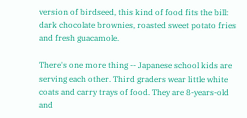version of birdseed, this kind of food fits the bill: dark chocolate brownies, roasted sweet potato fries and fresh guacamole.

There's one more thing -- Japanese school kids are serving each other. Third graders wear little white coats and carry trays of food. They are 8-years-old and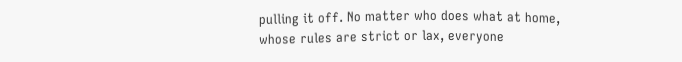pulling it off. No matter who does what at home, whose rules are strict or lax, everyone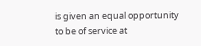is given an equal opportunity to be of service at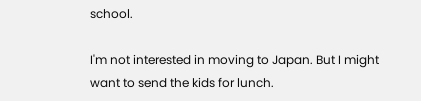school.

I'm not interested in moving to Japan. But I might want to send the kids for lunch.